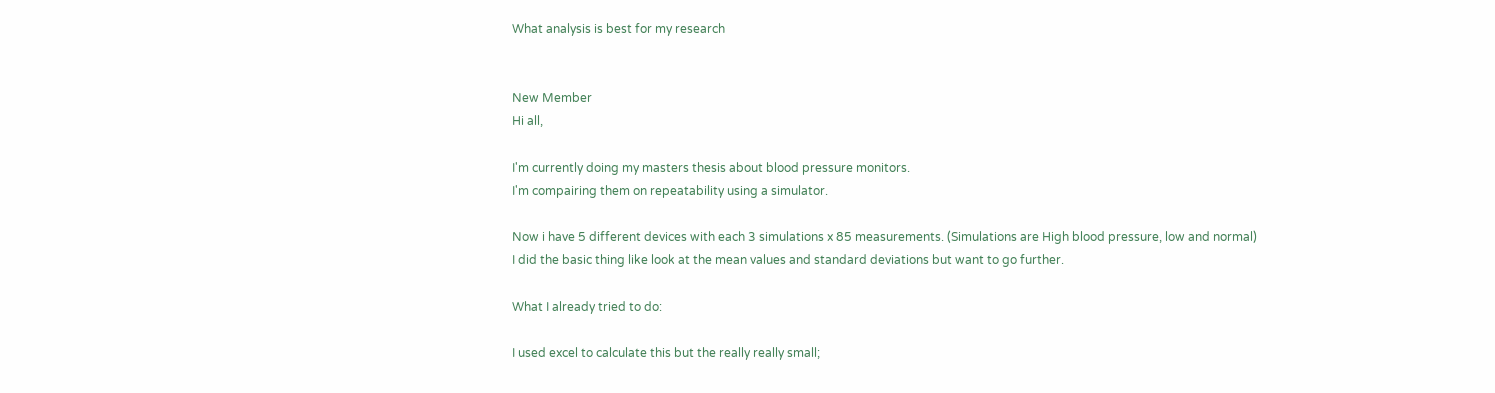What analysis is best for my research


New Member
Hi all,

I'm currently doing my masters thesis about blood pressure monitors.
I'm compairing them on repeatability using a simulator.

Now i have 5 different devices with each 3 simulations x 85 measurements. (Simulations are High blood pressure, low and normal)
I did the basic thing like look at the mean values and standard deviations but want to go further.

What I already tried to do:

I used excel to calculate this but the really really small;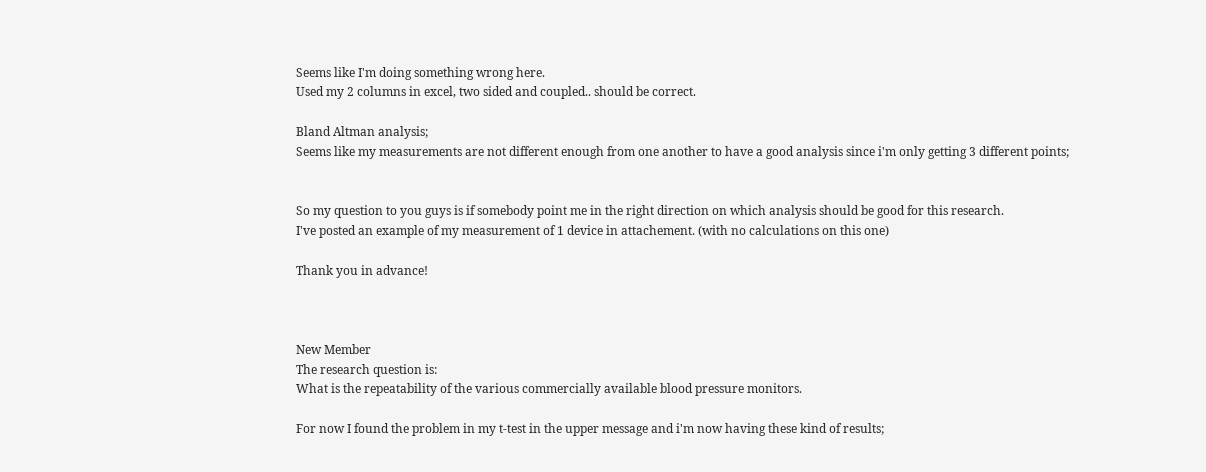Seems like I'm doing something wrong here.
Used my 2 columns in excel, two sided and coupled.. should be correct.

Bland Altman analysis;
Seems like my measurements are not different enough from one another to have a good analysis since i'm only getting 3 different points;


So my question to you guys is if somebody point me in the right direction on which analysis should be good for this research.
I've posted an example of my measurement of 1 device in attachement. (with no calculations on this one)

Thank you in advance!



New Member
The research question is:
What is the repeatability of the various commercially available blood pressure monitors.

For now I found the problem in my t-test in the upper message and i'm now having these kind of results;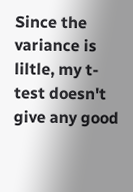Since the variance is liltle, my t-test doesn't give any good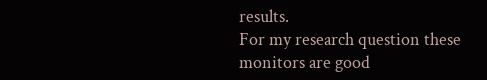results.
For my research question these monitors are good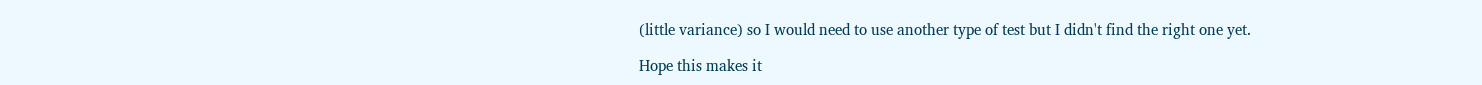(little variance) so I would need to use another type of test but I didn't find the right one yet.

Hope this makes it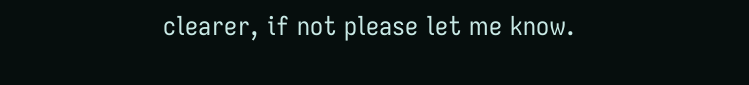clearer, if not please let me know.